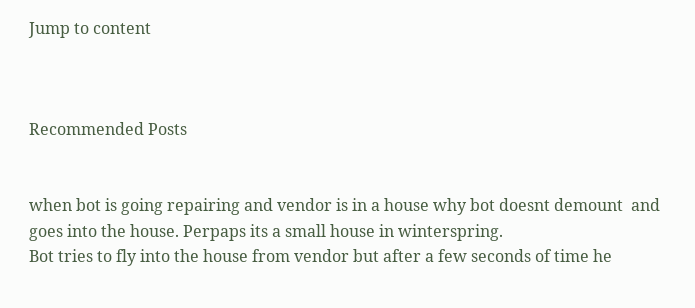Jump to content



Recommended Posts


when bot is going repairing and vendor is in a house why bot doesnt demount  and  goes into the house. Perpaps its a small house in winterspring.
Bot tries to fly into the house from vendor but after a few seconds of time he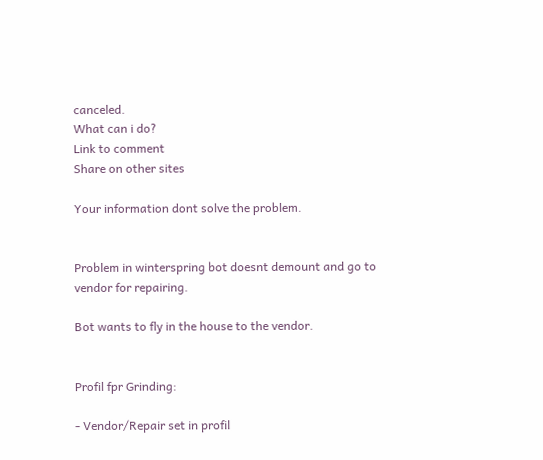canceled.
What can i do?
Link to comment
Share on other sites

Your information dont solve the problem.


Problem in winterspring bot doesnt demount and go to vendor for repairing.

Bot wants to fly in the house to the vendor.


Profil fpr Grinding:

- Vendor/Repair set in profil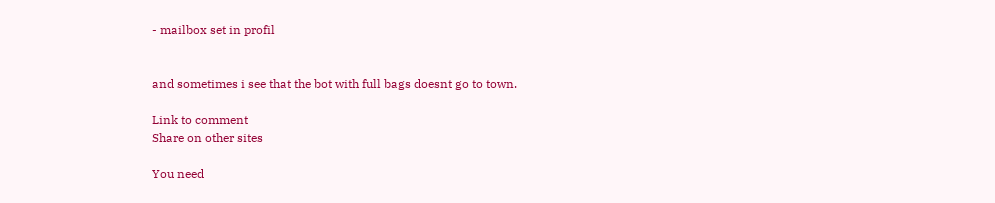- mailbox set in profil


and sometimes i see that the bot with full bags doesnt go to town.

Link to comment
Share on other sites

You need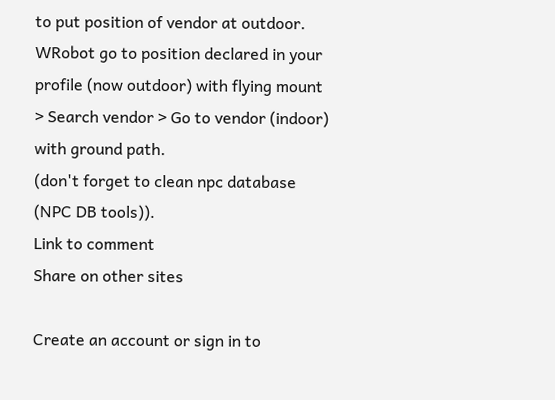to put position of vendor at outdoor.
WRobot go to position declared in your profile (now outdoor) with flying mount > Search vendor > Go to vendor (indoor) with ground path.
(don't forget to clean npc database (NPC DB tools)).
Link to comment
Share on other sites

Create an account or sign in to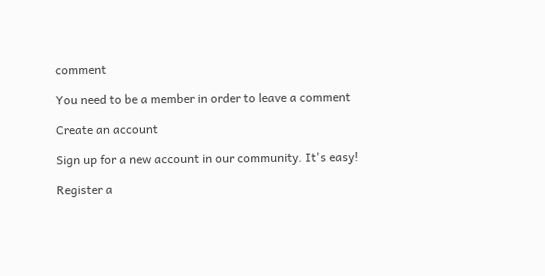comment

You need to be a member in order to leave a comment

Create an account

Sign up for a new account in our community. It's easy!

Register a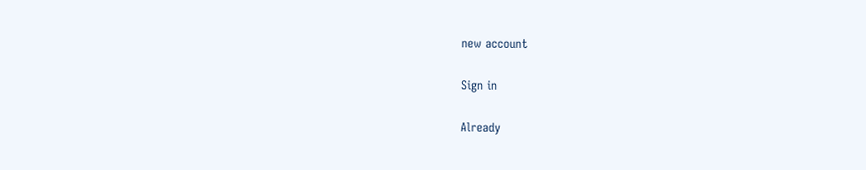new account

Sign in

Already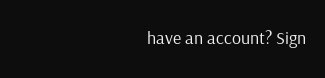have an account? Sign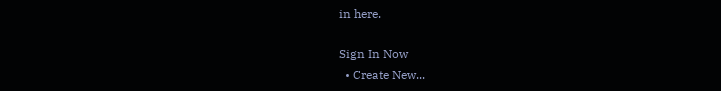in here.

Sign In Now
  • Create New...